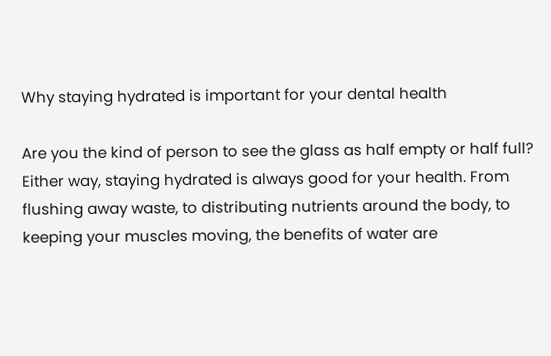Why staying hydrated is important for your dental health

Are you the kind of person to see the glass as half empty or half full? Either way, staying hydrated is always good for your health. From flushing away waste, to distributing nutrients around the body, to keeping your muscles moving, the benefits of water are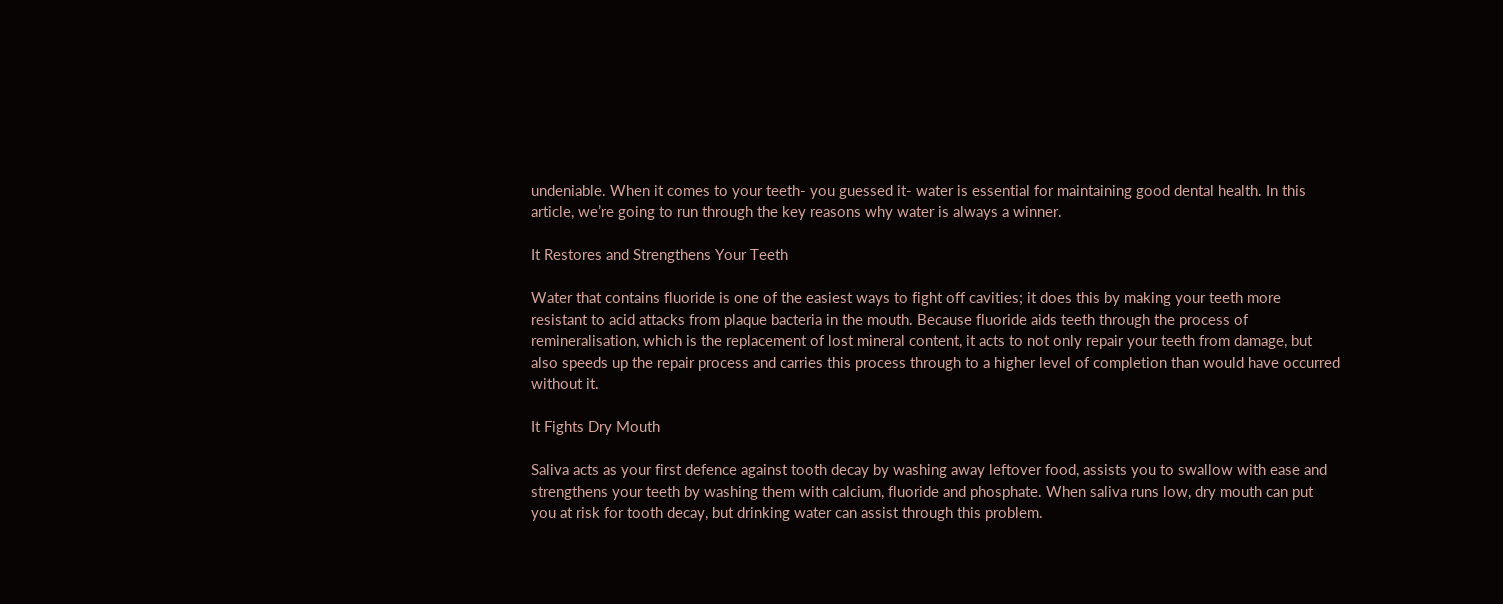undeniable. When it comes to your teeth- you guessed it- water is essential for maintaining good dental health. In this article, we’re going to run through the key reasons why water is always a winner.

It Restores and Strengthens Your Teeth

Water that contains fluoride is one of the easiest ways to fight off cavities; it does this by making your teeth more resistant to acid attacks from plaque bacteria in the mouth. Because fluoride aids teeth through the process of remineralisation, which is the replacement of lost mineral content, it acts to not only repair your teeth from damage, but also speeds up the repair process and carries this process through to a higher level of completion than would have occurred without it.

It Fights Dry Mouth

Saliva acts as your first defence against tooth decay by washing away leftover food, assists you to swallow with ease and strengthens your teeth by washing them with calcium, fluoride and phosphate. When saliva runs low, dry mouth can put you at risk for tooth decay, but drinking water can assist through this problem.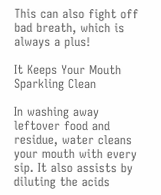This can also fight off bad breath, which is always a plus!

It Keeps Your Mouth Sparkling Clean

In washing away leftover food and residue, water cleans your mouth with every sip. It also assists by diluting the acids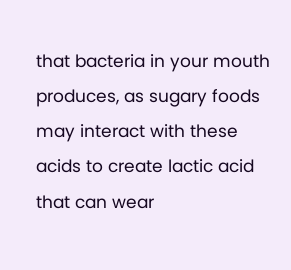that bacteria in your mouth produces, as sugary foods may interact with these acids to create lactic acid that can wear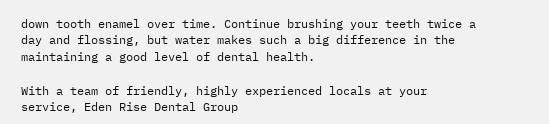down tooth enamel over time. Continue brushing your teeth twice a day and flossing, but water makes such a big difference in the maintaining a good level of dental health.

With a team of friendly, highly experienced locals at your service, Eden Rise Dental Group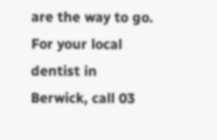are the way to go. For your local dentist in Berwick, call 03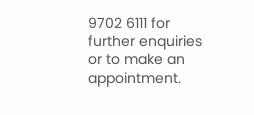9702 6111 for further enquiries or to make an appointment.